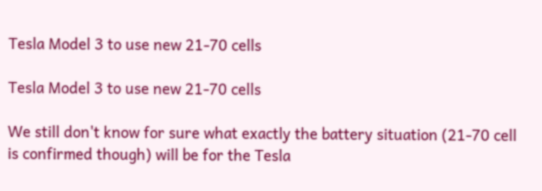Tesla Model 3 to use new 21-70 cells

Tesla Model 3 to use new 21-70 cells

We still don't know for sure what exactly the battery situation (21-70 cell is confirmed though) will be for the Tesla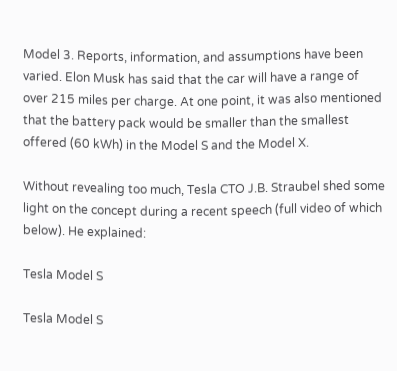Model 3. Reports, information, and assumptions have been varied. Elon Musk has said that the car will have a range of over 215 miles per charge. At one point, it was also mentioned that the battery pack would be smaller than the smallest offered (60 kWh) in the Model S and the Model X.

Without revealing too much, Tesla CTO J.B. Straubel shed some light on the concept during a recent speech (full video of which below). He explained:

Tesla Model S

Tesla Model S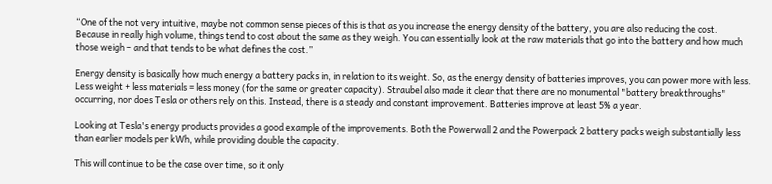“One of the not very intuitive, maybe not common sense pieces of this is that as you increase the energy density of the battery, you are also reducing the cost. Because in really high volume, things tend to cost about the same as they weigh. You can essentially look at the raw materials that go into the battery and how much those weigh – and that tends to be what defines the cost.”

Energy density is basically how much energy a battery packs in, in relation to its weight. So, as the energy density of batteries improves, you can power more with less. Less weight + less materials = less money (for the same or greater capacity). Straubel also made it clear that there are no monumental "battery breakthroughs" occurring, nor does Tesla or others rely on this. Instead, there is a steady and constant improvement. Batteries improve at least 5% a year.

Looking at Tesla's energy products provides a good example of the improvements. Both the Powerwall 2 and the Powerpack 2 battery packs weigh substantially less than earlier models per kWh, while providing double the capacity.

This will continue to be the case over time, so it only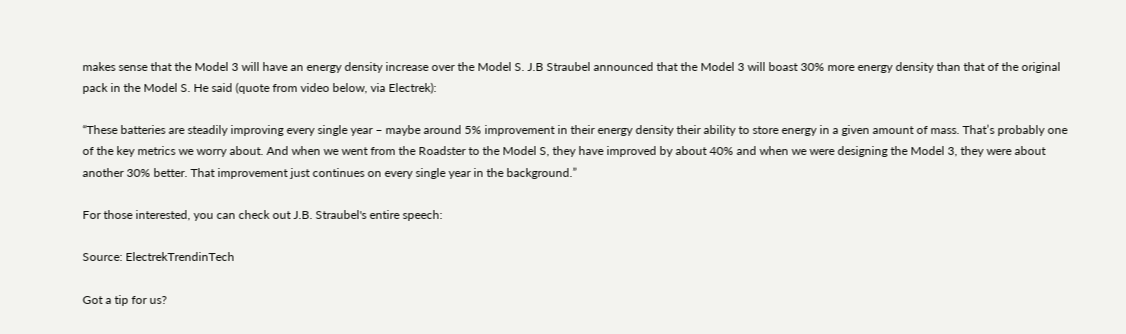makes sense that the Model 3 will have an energy density increase over the Model S. J.B Straubel announced that the Model 3 will boast 30% more energy density than that of the original pack in the Model S. He said (quote from video below, via Electrek):

“These batteries are steadily improving every single year – maybe around 5% improvement in their energy density their ability to store energy in a given amount of mass. That’s probably one of the key metrics we worry about. And when we went from the Roadster to the Model S, they have improved by about 40% and when we were designing the Model 3, they were about another 30% better. That improvement just continues on every single year in the background.”

For those interested, you can check out J.B. Straubel's entire speech:

Source: ElectrekTrendinTech

Got a tip for us?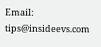Email: tips@insideevs.com